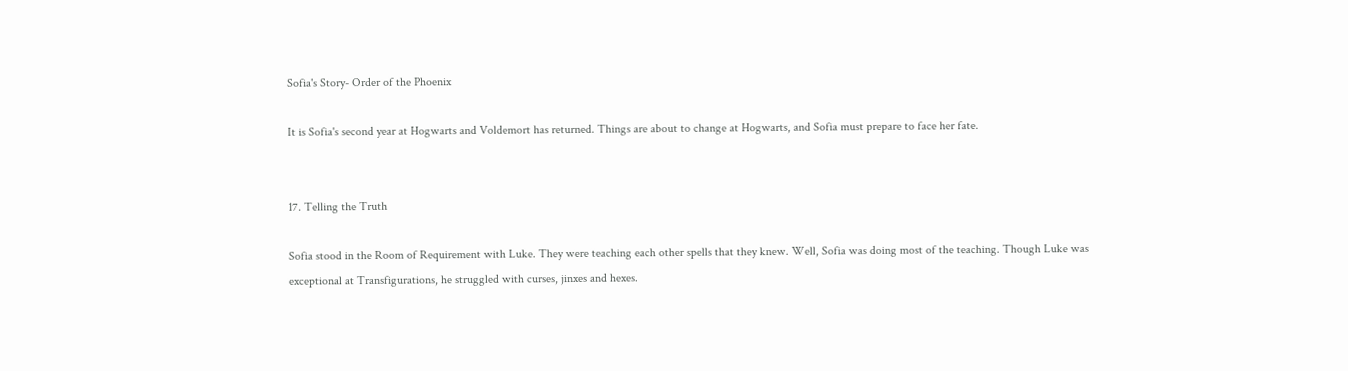Sofia's Story- Order of the Phoenix

It is Sofia's second year at Hogwarts and Voldemort has returned. Things are about to change at Hogwarts, and Sofia must prepare to face her fate.


17. Telling the Truth

Sofia stood in the Room of Requirement with Luke. They were teaching each other spells that they knew. Well, Sofia was doing most of the teaching. Though Luke was exceptional at Transfigurations, he struggled with curses, jinxes and hexes.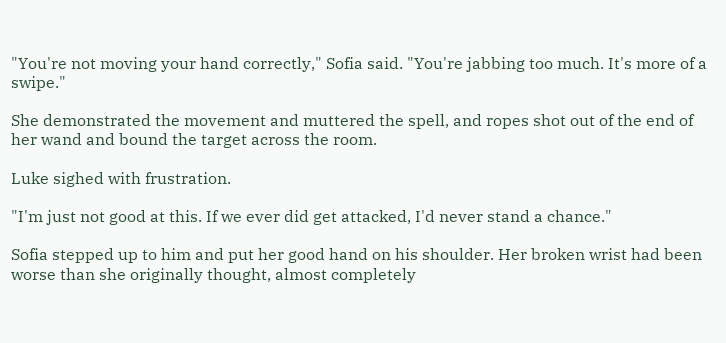"You're not moving your hand correctly," Sofia said. "You're jabbing too much. It's more of a swipe."

She demonstrated the movement and muttered the spell, and ropes shot out of the end of her wand and bound the target across the room.

Luke sighed with frustration.

"I'm just not good at this. If we ever did get attacked, I'd never stand a chance."

Sofia stepped up to him and put her good hand on his shoulder. Her broken wrist had been worse than she originally thought, almost completely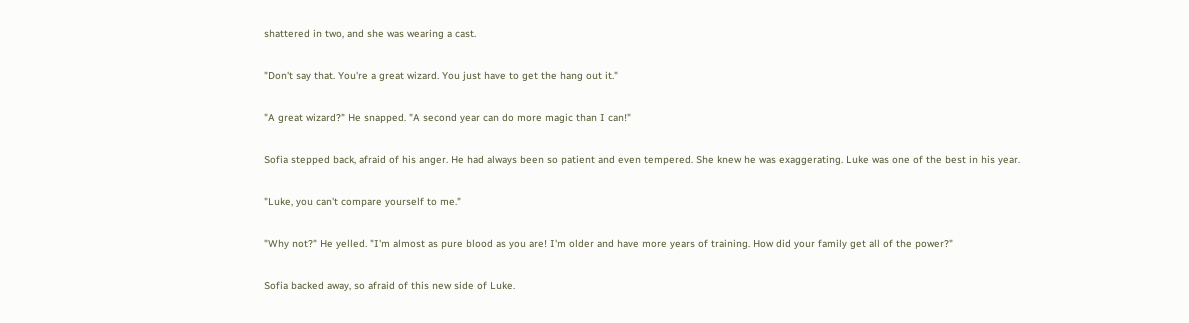shattered in two, and she was wearing a cast.

"Don't say that. You're a great wizard. You just have to get the hang out it."

"A great wizard?" He snapped. "A second year can do more magic than I can!"

Sofia stepped back, afraid of his anger. He had always been so patient and even tempered. She knew he was exaggerating. Luke was one of the best in his year.

"Luke, you can't compare yourself to me."

"Why not?" He yelled. "I'm almost as pure blood as you are! I'm older and have more years of training. How did your family get all of the power?"

Sofia backed away, so afraid of this new side of Luke.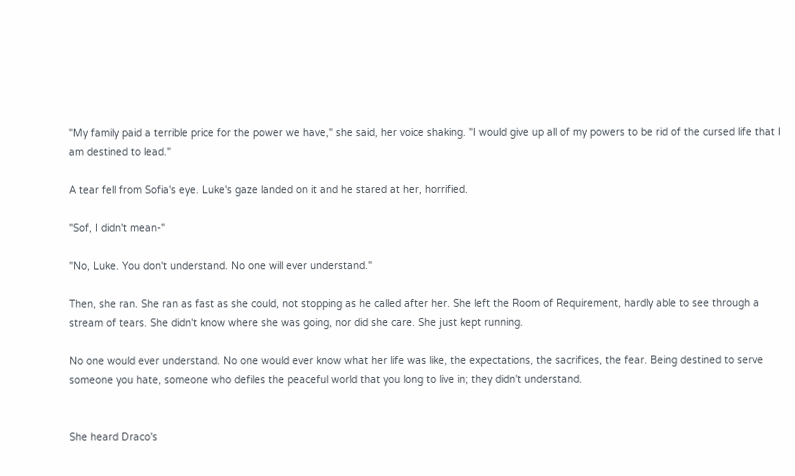"My family paid a terrible price for the power we have," she said, her voice shaking. "I would give up all of my powers to be rid of the cursed life that I am destined to lead."

A tear fell from Sofia's eye. Luke's gaze landed on it and he stared at her, horrified.

"Sof, I didn't mean-"

"No, Luke. You don't understand. No one will ever understand."

Then, she ran. She ran as fast as she could, not stopping as he called after her. She left the Room of Requirement, hardly able to see through a stream of tears. She didn't know where she was going, nor did she care. She just kept running.

No one would ever understand. No one would ever know what her life was like, the expectations, the sacrifices, the fear. Being destined to serve someone you hate, someone who defiles the peaceful world that you long to live in; they didn't understand.


She heard Draco's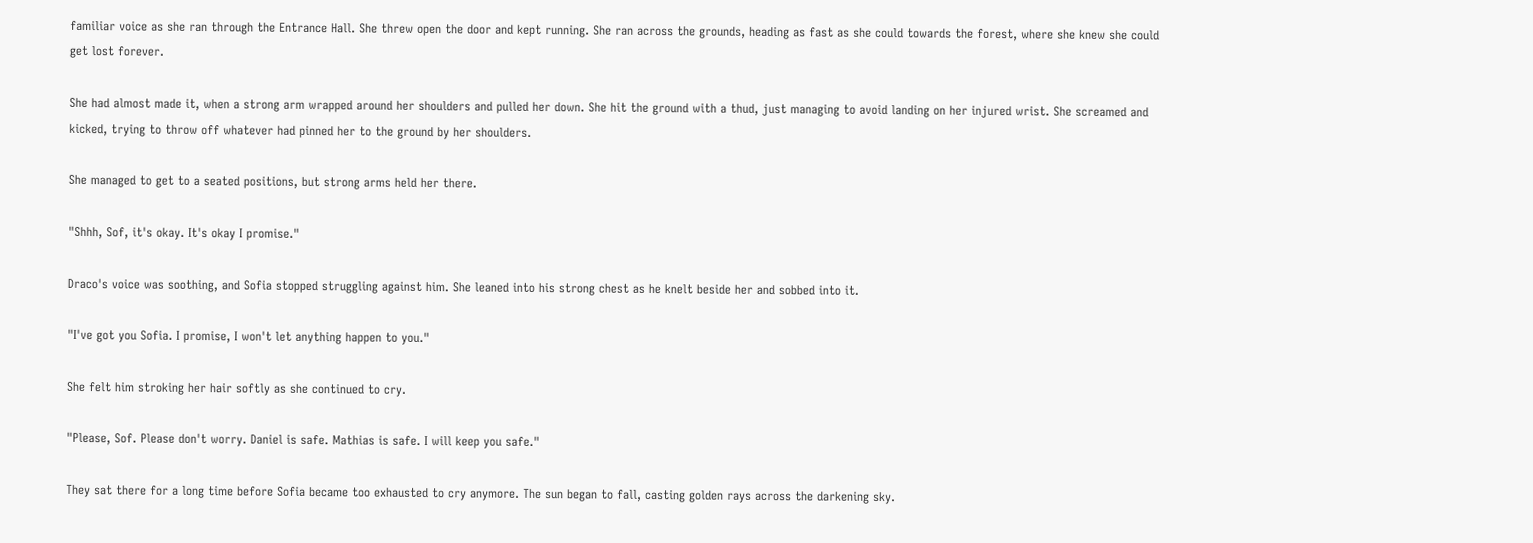familiar voice as she ran through the Entrance Hall. She threw open the door and kept running. She ran across the grounds, heading as fast as she could towards the forest, where she knew she could get lost forever.

She had almost made it, when a strong arm wrapped around her shoulders and pulled her down. She hit the ground with a thud, just managing to avoid landing on her injured wrist. She screamed and kicked, trying to throw off whatever had pinned her to the ground by her shoulders.

She managed to get to a seated positions, but strong arms held her there.

"Shhh, Sof, it's okay. It's okay I promise."

Draco's voice was soothing, and Sofia stopped struggling against him. She leaned into his strong chest as he knelt beside her and sobbed into it.

"I've got you Sofia. I promise, I won't let anything happen to you."

She felt him stroking her hair softly as she continued to cry.

"Please, Sof. Please don't worry. Daniel is safe. Mathias is safe. I will keep you safe."

They sat there for a long time before Sofia became too exhausted to cry anymore. The sun began to fall, casting golden rays across the darkening sky.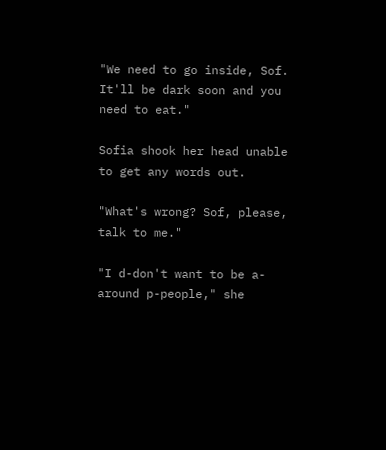"We need to go inside, Sof. It'll be dark soon and you need to eat."

Sofia shook her head unable to get any words out.

"What's wrong? Sof, please, talk to me."

"I d-don't want to be a-around p-people," she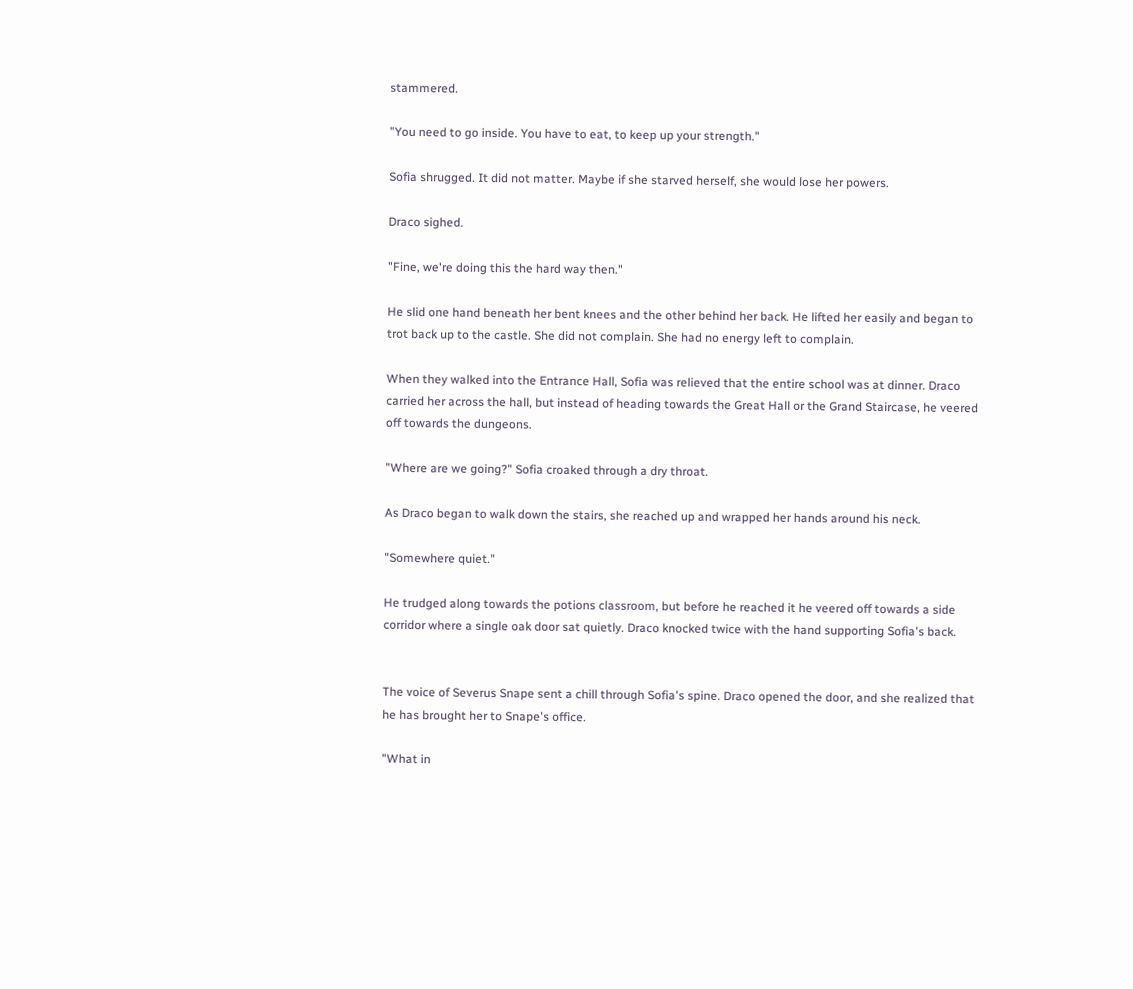stammered.

"You need to go inside. You have to eat, to keep up your strength."

Sofia shrugged. It did not matter. Maybe if she starved herself, she would lose her powers.

Draco sighed.

"Fine, we're doing this the hard way then."

He slid one hand beneath her bent knees and the other behind her back. He lifted her easily and began to trot back up to the castle. She did not complain. She had no energy left to complain.

When they walked into the Entrance Hall, Sofia was relieved that the entire school was at dinner. Draco carried her across the hall, but instead of heading towards the Great Hall or the Grand Staircase, he veered off towards the dungeons.

"Where are we going?" Sofia croaked through a dry throat.

As Draco began to walk down the stairs, she reached up and wrapped her hands around his neck.

"Somewhere quiet."

He trudged along towards the potions classroom, but before he reached it he veered off towards a side corridor where a single oak door sat quietly. Draco knocked twice with the hand supporting Sofia's back.


The voice of Severus Snape sent a chill through Sofia's spine. Draco opened the door, and she realized that he has brought her to Snape's office.

"What in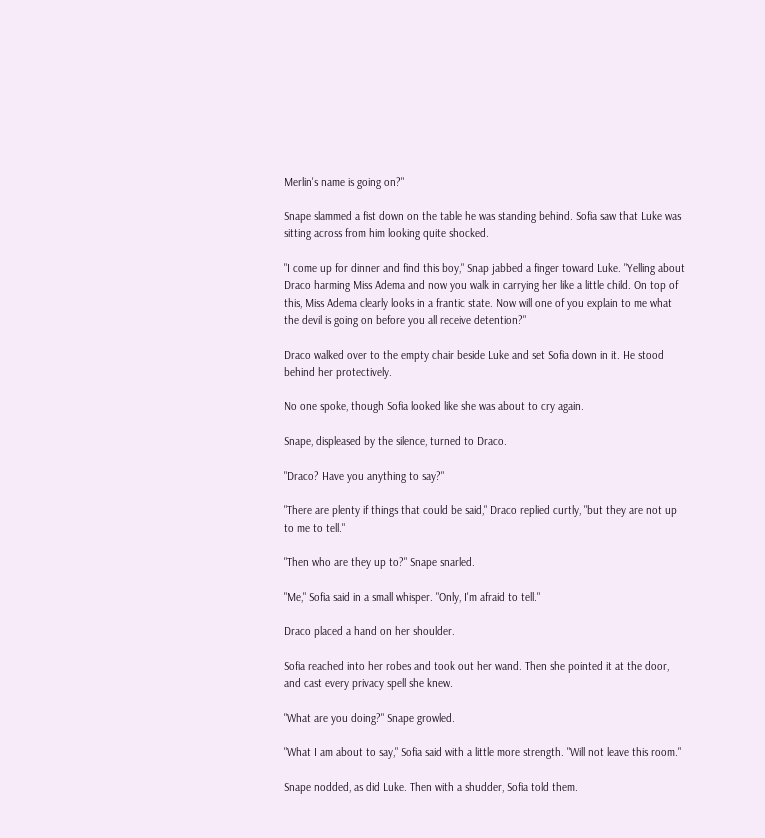Merlin's name is going on?"

Snape slammed a fist down on the table he was standing behind. Sofia saw that Luke was sitting across from him looking quite shocked.

"I come up for dinner and find this boy," Snap jabbed a finger toward Luke. "Yelling about Draco harming Miss Adema and now you walk in carrying her like a little child. On top of this, Miss Adema clearly looks in a frantic state. Now will one of you explain to me what the devil is going on before you all receive detention?"

Draco walked over to the empty chair beside Luke and set Sofia down in it. He stood behind her protectively.

No one spoke, though Sofia looked like she was about to cry again.

Snape, displeased by the silence, turned to Draco.

"Draco? Have you anything to say?"

"There are plenty if things that could be said," Draco replied curtly, "but they are not up to me to tell."

"Then who are they up to?" Snape snarled.

"Me," Sofia said in a small whisper. "Only, I'm afraid to tell."

Draco placed a hand on her shoulder.

Sofia reached into her robes and took out her wand. Then she pointed it at the door, and cast every privacy spell she knew.

"What are you doing?" Snape growled.

"What I am about to say," Sofia said with a little more strength. "Will not leave this room."

Snape nodded, as did Luke. Then with a shudder, Sofia told them.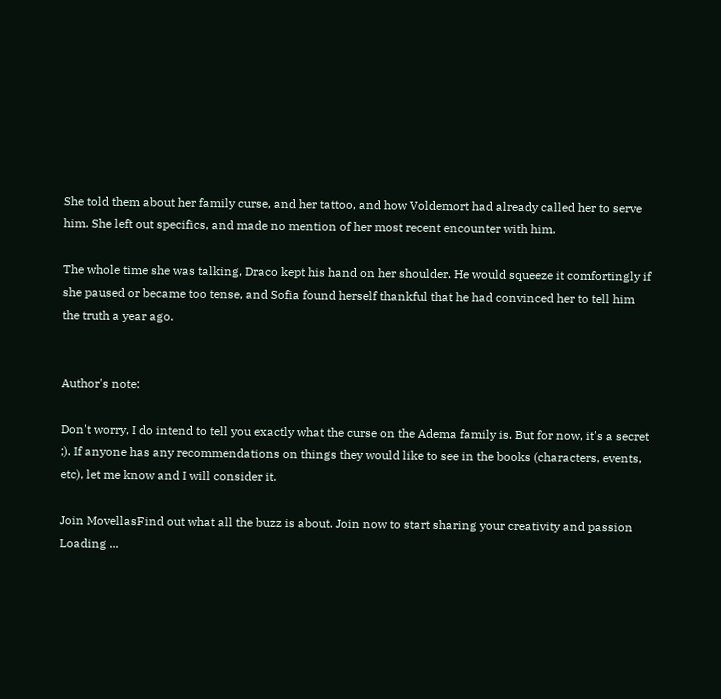She told them about her family curse, and her tattoo, and how Voldemort had already called her to serve him. She left out specifics, and made no mention of her most recent encounter with him.

The whole time she was talking, Draco kept his hand on her shoulder. He would squeeze it comfortingly if she paused or became too tense, and Sofia found herself thankful that he had convinced her to tell him the truth a year ago.


Author's note:

Don't worry, I do intend to tell you exactly what the curse on the Adema family is. But for now, it's a secret ;). If anyone has any recommendations on things they would like to see in the books (characters, events, etc), let me know and I will consider it.

Join MovellasFind out what all the buzz is about. Join now to start sharing your creativity and passion
Loading ...